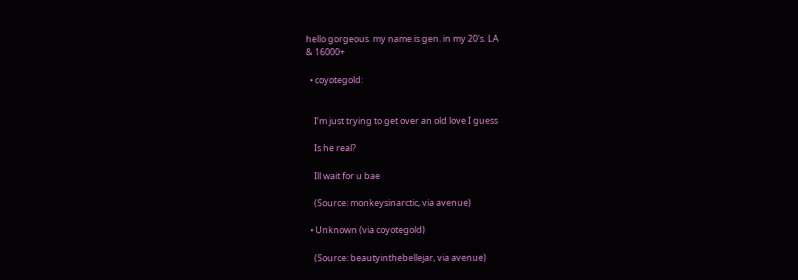hello gorgeous. my name is gen. in my 20's. LA
& 16000+

  • coyotegold:


    I’m just trying to get over an old love I guess

    Is he real?

    Ill wait for u bae

    (Source: monkeysinarctic, via avenue)

  • Unknown (via coyotegold)

    (Source: beautyinthebellejar, via avenue)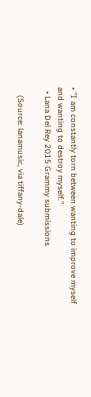• "I am constantly torn between wanting to improve myself and wanting to destroy myself."
  • Lana Del Rey 2015 Grammy submissions

    (Source: lanamusic, via tiffany-dale)